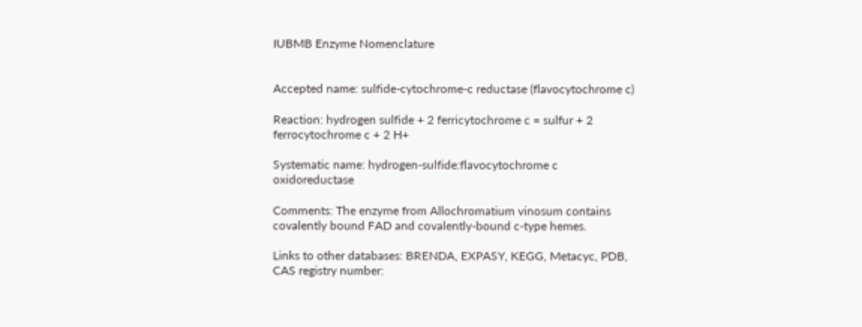IUBMB Enzyme Nomenclature


Accepted name: sulfide-cytochrome-c reductase (flavocytochrome c)

Reaction: hydrogen sulfide + 2 ferricytochrome c = sulfur + 2 ferrocytochrome c + 2 H+

Systematic name: hydrogen-sulfide:flavocytochrome c oxidoreductase

Comments: The enzyme from Allochromatium vinosum contains covalently bound FAD and covalently-bound c-type hemes.

Links to other databases: BRENDA, EXPASY, KEGG, Metacyc, PDB, CAS registry number: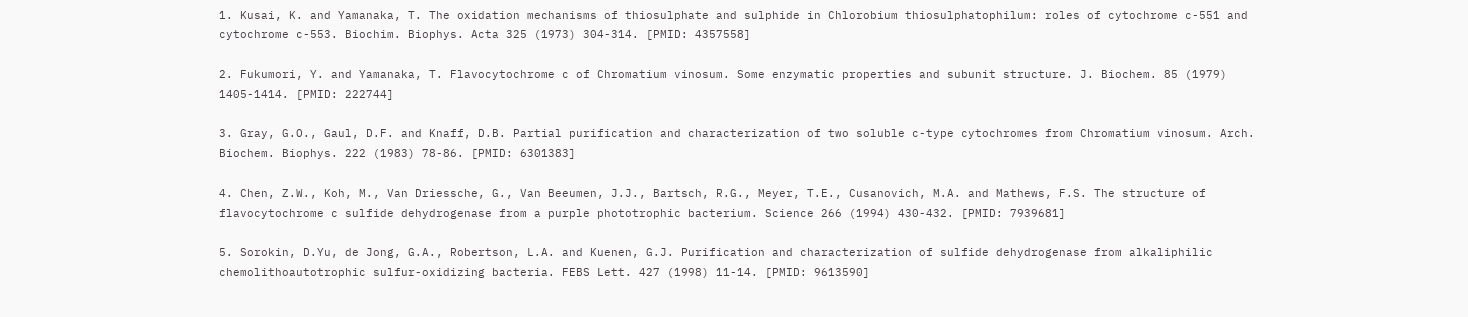1. Kusai, K. and Yamanaka, T. The oxidation mechanisms of thiosulphate and sulphide in Chlorobium thiosulphatophilum: roles of cytochrome c-551 and cytochrome c-553. Biochim. Biophys. Acta 325 (1973) 304-314. [PMID: 4357558]

2. Fukumori, Y. and Yamanaka, T. Flavocytochrome c of Chromatium vinosum. Some enzymatic properties and subunit structure. J. Biochem. 85 (1979) 1405-1414. [PMID: 222744]

3. Gray, G.O., Gaul, D.F. and Knaff, D.B. Partial purification and characterization of two soluble c-type cytochromes from Chromatium vinosum. Arch. Biochem. Biophys. 222 (1983) 78-86. [PMID: 6301383]

4. Chen, Z.W., Koh, M., Van Driessche, G., Van Beeumen, J.J., Bartsch, R.G., Meyer, T.E., Cusanovich, M.A. and Mathews, F.S. The structure of flavocytochrome c sulfide dehydrogenase from a purple phototrophic bacterium. Science 266 (1994) 430-432. [PMID: 7939681]

5. Sorokin, D.Yu, de Jong, G.A., Robertson, L.A. and Kuenen, G.J. Purification and characterization of sulfide dehydrogenase from alkaliphilic chemolithoautotrophic sulfur-oxidizing bacteria. FEBS Lett. 427 (1998) 11-14. [PMID: 9613590]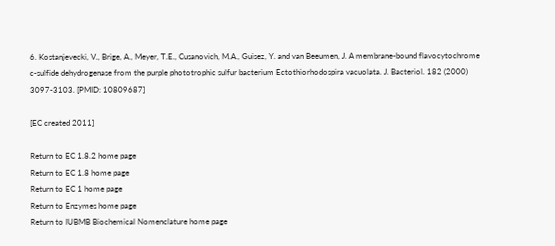6. Kostanjevecki, V., Brige, A., Meyer, T.E., Cusanovich, M.A., Guisez, Y. and van Beeumen, J. A membrane-bound flavocytochrome c-sulfide dehydrogenase from the purple phototrophic sulfur bacterium Ectothiorhodospira vacuolata. J. Bacteriol. 182 (2000) 3097-3103. [PMID: 10809687]

[EC created 2011]

Return to EC 1.8.2 home page
Return to EC 1.8 home page
Return to EC 1 home page
Return to Enzymes home page
Return to IUBMB Biochemical Nomenclature home page